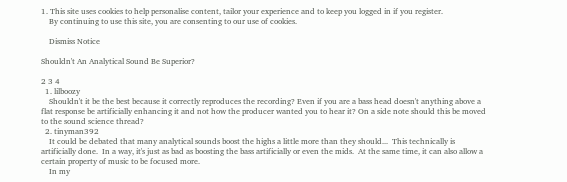1. This site uses cookies to help personalise content, tailor your experience and to keep you logged in if you register.
    By continuing to use this site, you are consenting to our use of cookies.

    Dismiss Notice

Shouldn't An Analytical Sound Be Superior?

2 3 4
  1. lilboozy
    Shouldn't it be the best because it correctly reproduces the recording? Even if you are a bass head doesn't anything above a flat response be artificially enhancing it and not how the producer wanted you to hear it? On a side note should this be moved to the sound science thread?
  2. tinyman392
    It could be debated that many analytical sounds boost the highs a little more than they should...  This technically is artificially done.  In a way, it's just as bad as boosting the bass artificially or even the mids.  At the same time, it can also allow a certain property of music to be focused more.
    In my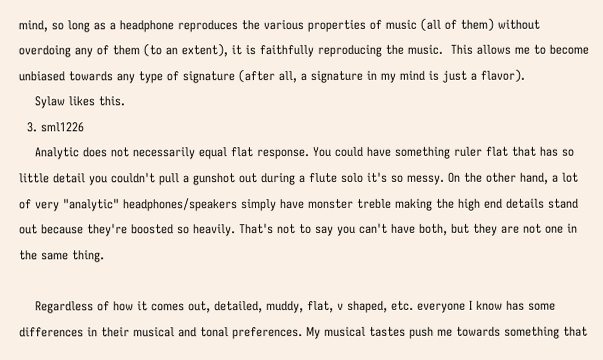mind, so long as a headphone reproduces the various properties of music (all of them) without overdoing any of them (to an extent), it is faithfully reproducing the music.  This allows me to become unbiased towards any type of signature (after all, a signature in my mind is just a flavor).
    Sylaw likes this.
  3. sml1226
    Analytic does not necessarily equal flat response. You could have something ruler flat that has so little detail you couldn't pull a gunshot out during a flute solo it's so messy. On the other hand, a lot of very "analytic" headphones/speakers simply have monster treble making the high end details stand out because they're boosted so heavily. That's not to say you can't have both, but they are not one in the same thing.

    Regardless of how it comes out, detailed, muddy, flat, v shaped, etc. everyone I know has some differences in their musical and tonal preferences. My musical tastes push me towards something that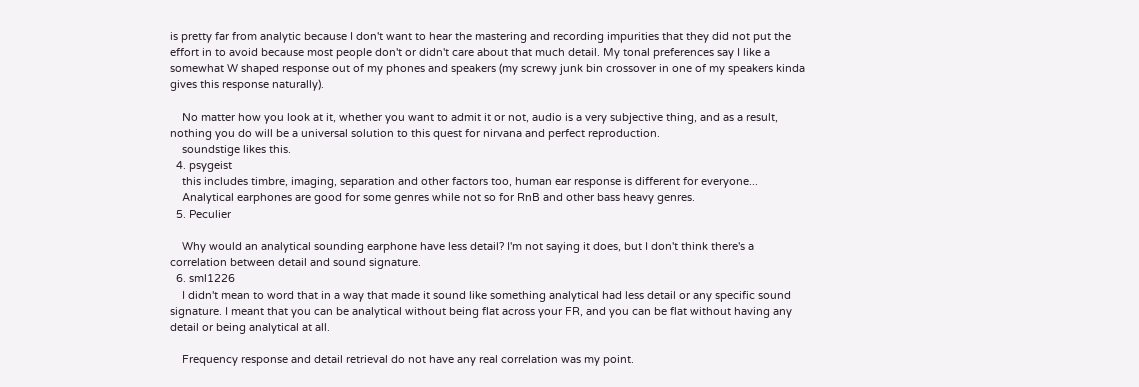is pretty far from analytic because I don't want to hear the mastering and recording impurities that they did not put the effort in to avoid because most people don't or didn't care about that much detail. My tonal preferences say I like a somewhat W shaped response out of my phones and speakers (my screwy junk bin crossover in one of my speakers kinda gives this response naturally).

    No matter how you look at it, whether you want to admit it or not, audio is a very subjective thing, and as a result, nothing you do will be a universal solution to this quest for nirvana and perfect reproduction.
    soundstige likes this.
  4. psygeist
    this includes timbre, imaging, separation and other factors too, human ear response is different for everyone...
    Analytical earphones are good for some genres while not so for RnB and other bass heavy genres.
  5. Peculier

    Why would an analytical sounding earphone have less detail? I'm not saying it does, but I don't think there's a correlation between detail and sound signature.
  6. sml1226
    I didn't mean to word that in a way that made it sound like something analytical had less detail or any specific sound signature. I meant that you can be analytical without being flat across your FR, and you can be flat without having any detail or being analytical at all.

    Frequency response and detail retrieval do not have any real correlation was my point.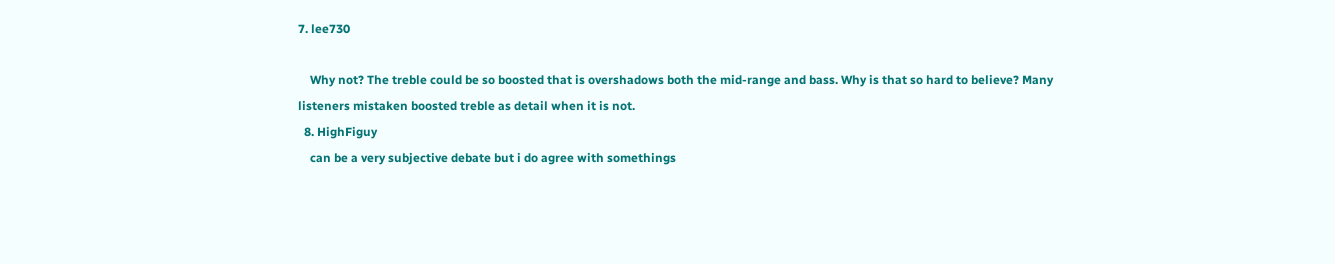7. lee730

    Why not? The treble could be so boosted that is overshadows both the mid-range and bass. Why is that so hard to believe? Many listeners mistaken boosted treble as detail when it is not.
  8. HighFiguy
    can be a very subjective debate but i do agree with somethings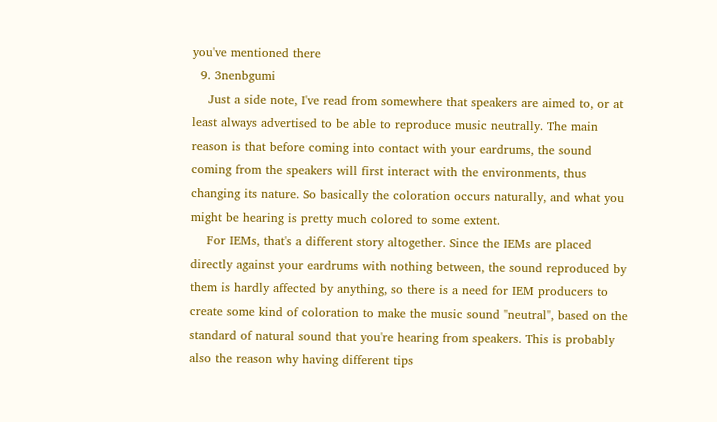you've mentioned there
  9. 3nenbgumi
    Just a side note, I've read from somewhere that speakers are aimed to, or at least always advertised to be able to reproduce music neutrally. The main reason is that before coming into contact with your eardrums, the sound coming from the speakers will first interact with the environments, thus changing its nature. So basically the coloration occurs naturally, and what you might be hearing is pretty much colored to some extent.
    For IEMs, that's a different story altogether. Since the IEMs are placed directly against your eardrums with nothing between, the sound reproduced by them is hardly affected by anything, so there is a need for IEM producers to create some kind of coloration to make the music sound "neutral", based on the standard of natural sound that you're hearing from speakers. This is probably also the reason why having different tips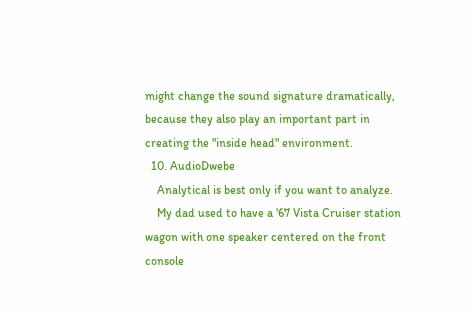might change the sound signature dramatically, because they also play an important part in creating the "inside head" environment.
  10. AudioDwebe
    Analytical is best only if you want to analyze.
    My dad used to have a '67 Vista Cruiser station wagon with one speaker centered on the front console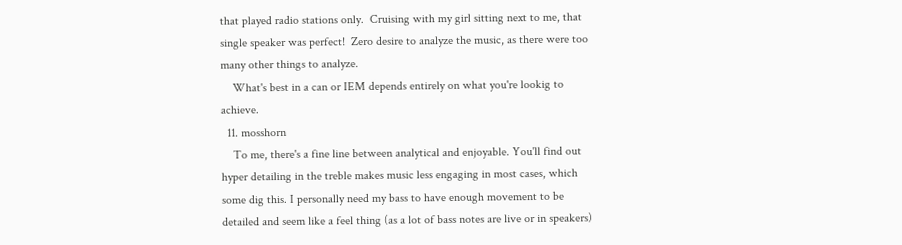that played radio stations only.  Cruising with my girl sitting next to me, that single speaker was perfect!  Zero desire to analyze the music, as there were too many other things to analyze.
    What's best in a can or IEM depends entirely on what you're lookig to achieve.
  11. mosshorn
    To me, there's a fine line between analytical and enjoyable. You'll find out hyper detailing in the treble makes music less engaging in most cases, which some dig this. I personally need my bass to have enough movement to be detailed and seem like a feel thing (as a lot of bass notes are live or in speakers)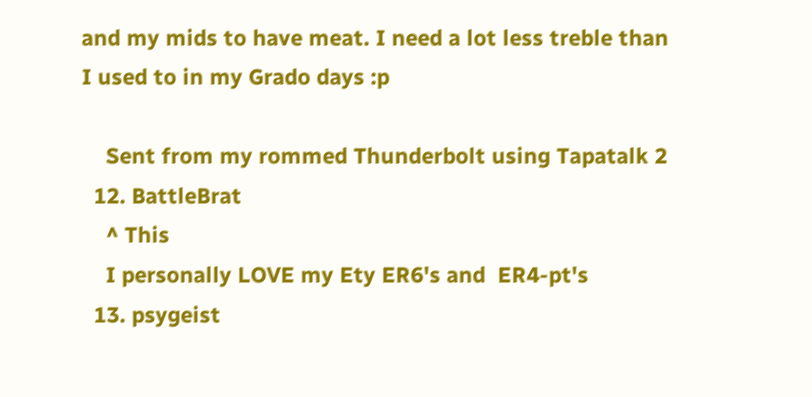and my mids to have meat. I need a lot less treble than I used to in my Grado days :p

    Sent from my rommed Thunderbolt using Tapatalk 2
  12. BattleBrat
    ^ This
    I personally LOVE my Ety ER6's and  ER4-pt's
  13. psygeist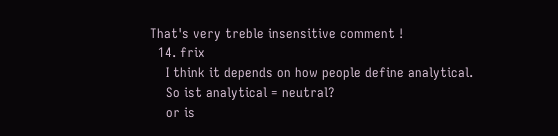That's very treble insensitive comment !
  14. frix
    I think it depends on how people define analytical.
    So ist analytical = neutral?
    or is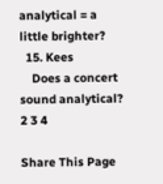analytical = a little brighter?
  15. Kees
    Does a concert sound analytical?
2 3 4

Share This Page